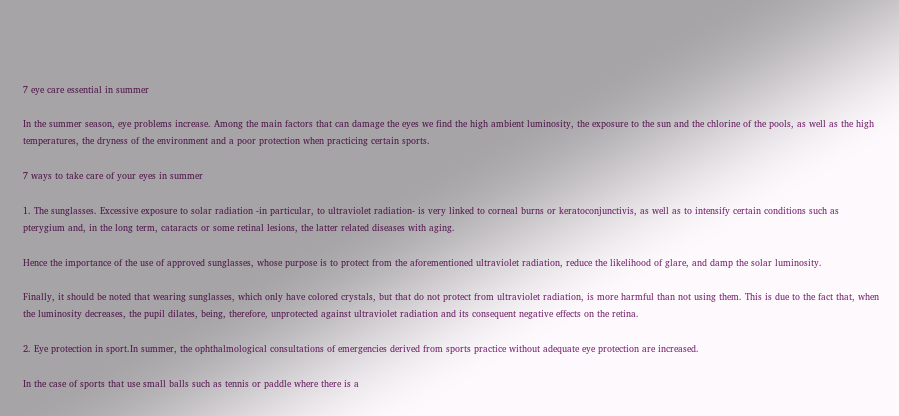7 eye care essential in summer

In the summer season, eye problems increase. Among the main factors that can damage the eyes we find the high ambient luminosity, the exposure to the sun and the chlorine of the pools, as well as the high temperatures, the dryness of the environment and a poor protection when practicing certain sports.

7 ways to take care of your eyes in summer

1. The sunglasses. Excessive exposure to solar radiation -in particular, to ultraviolet radiation- is very linked to corneal burns or keratoconjunctivis, as well as to intensify certain conditions such as pterygium and, in the long term, cataracts or some retinal lesions, the latter related diseases with aging.

Hence the importance of the use of approved sunglasses, whose purpose is to protect from the aforementioned ultraviolet radiation, reduce the likelihood of glare, and damp the solar luminosity.

Finally, it should be noted that wearing sunglasses, which only have colored crystals, but that do not protect from ultraviolet radiation, is more harmful than not using them. This is due to the fact that, when the luminosity decreases, the pupil dilates, being, therefore, unprotected against ultraviolet radiation and its consequent negative effects on the retina.

2. Eye protection in sport.In summer, the ophthalmological consultations of emergencies derived from sports practice without adequate eye protection are increased.

In the case of sports that use small balls such as tennis or paddle where there is a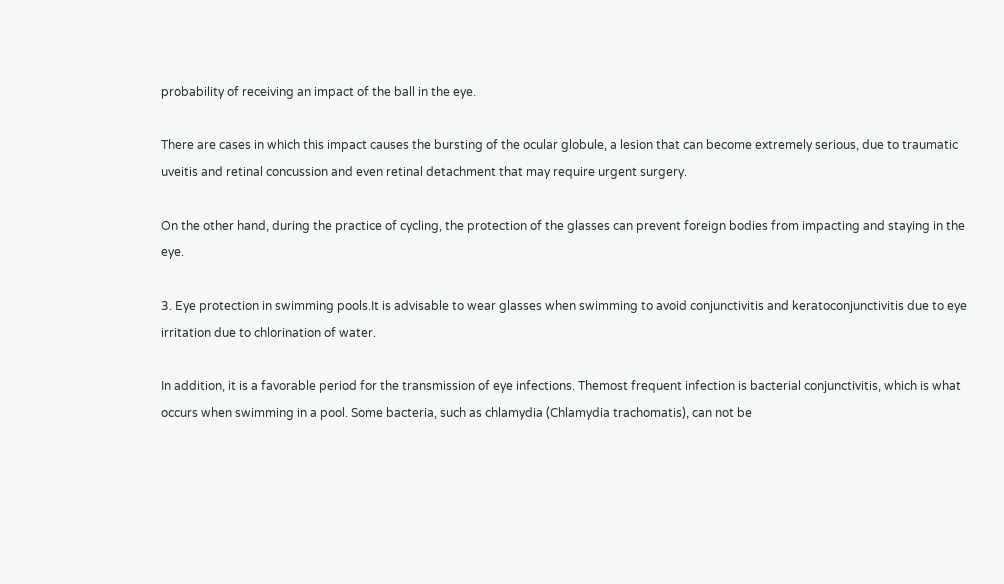probability of receiving an impact of the ball in the eye.

There are cases in which this impact causes the bursting of the ocular globule, a lesion that can become extremely serious, due to traumatic uveitis and retinal concussion and even retinal detachment that may require urgent surgery.

On the other hand, during the practice of cycling, the protection of the glasses can prevent foreign bodies from impacting and staying in the eye.

3. Eye protection in swimming pools.It is advisable to wear glasses when swimming to avoid conjunctivitis and keratoconjunctivitis due to eye irritation due to chlorination of water.

In addition, it is a favorable period for the transmission of eye infections. Themost frequent infection is bacterial conjunctivitis, which is what occurs when swimming in a pool. Some bacteria, such as chlamydia (Chlamydia trachomatis), can not be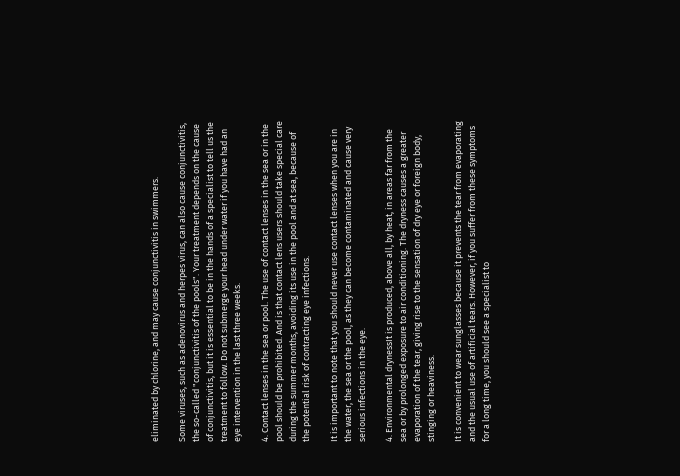eliminated by chlorine, and may cause conjunctivitis in swimmers.

Some viruses, such as adenovirus and herpes virus, can also cause conjunctivitis, the so-called "conjunctivitis of the pools". Your treatment depends on the cause of conjunctivitis, but it is essential to be in the hands of a specialist to tell us the treatment to follow. Do not submerge your head under water if you have had an eye intervention in the last three weeks.

4. Contact lenses in the sea or pool. The use of contact lenses in the sea or in the pool should be prohibited. And is that contact lens users should take special care during the summer months, avoiding its use in the pool and at sea, because of the potential risk of contracting eye infections.

It is important to note that you should never use contact lenses when you are in the water, the sea or the pool, as they can become contaminated and cause very serious infections in the eye.

4. Environmental drynessIt is produced, above all, by heat, in areas far from the sea or by prolonged exposure to air conditioning. The dryness causes a greater evaporation of the tear, giving rise to the sensation of dry eye or foreign body, stinging or heaviness.

It is convenient to wear sunglasses because it prevents the tear from evaporating and the usual use of artificial tears. However, if you suffer from these symptoms for a long time, you should see a specialist to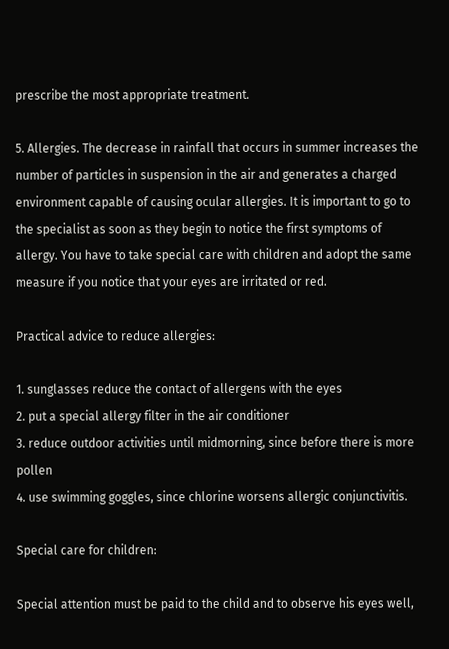prescribe the most appropriate treatment.

5. Allergies. The decrease in rainfall that occurs in summer increases the number of particles in suspension in the air and generates a charged environment capable of causing ocular allergies. It is important to go to the specialist as soon as they begin to notice the first symptoms of allergy. You have to take special care with children and adopt the same measure if you notice that your eyes are irritated or red.

Practical advice to reduce allergies:

1. sunglasses reduce the contact of allergens with the eyes
2. put a special allergy filter in the air conditioner
3. reduce outdoor activities until midmorning, since before there is more pollen
4. use swimming goggles, since chlorine worsens allergic conjunctivitis.

Special care for children:

Special attention must be paid to the child and to observe his eyes well,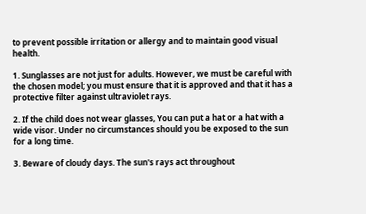to prevent possible irritation or allergy and to maintain good visual health.

1. Sunglasses are not just for adults. However, we must be careful with the chosen model; you must ensure that it is approved and that it has a protective filter against ultraviolet rays.

2. If the child does not wear glasses, You can put a hat or a hat with a wide visor. Under no circumstances should you be exposed to the sun for a long time.

3. Beware of cloudy days. The sun's rays act throughout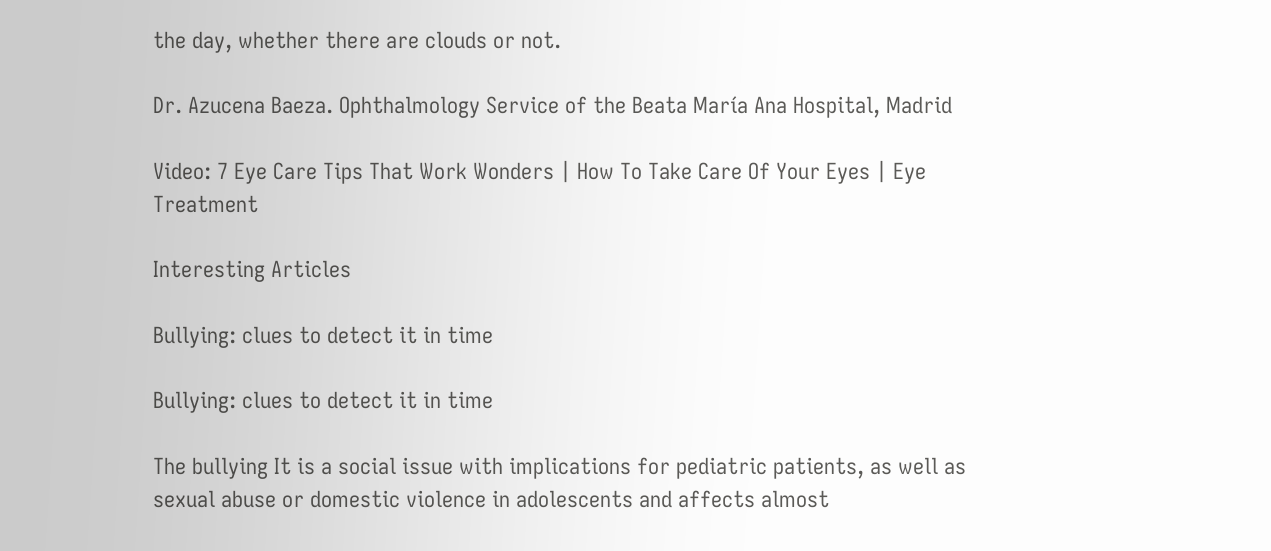the day, whether there are clouds or not.

Dr. Azucena Baeza. Ophthalmology Service of the Beata María Ana Hospital, Madrid

Video: 7 Eye Care Tips That Work Wonders | How To Take Care Of Your Eyes | Eye Treatment

Interesting Articles

Bullying: clues to detect it in time

Bullying: clues to detect it in time

The bullying It is a social issue with implications for pediatric patients, as well as sexual abuse or domestic violence in adolescents and affects almost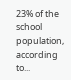23% of the school population, according to...